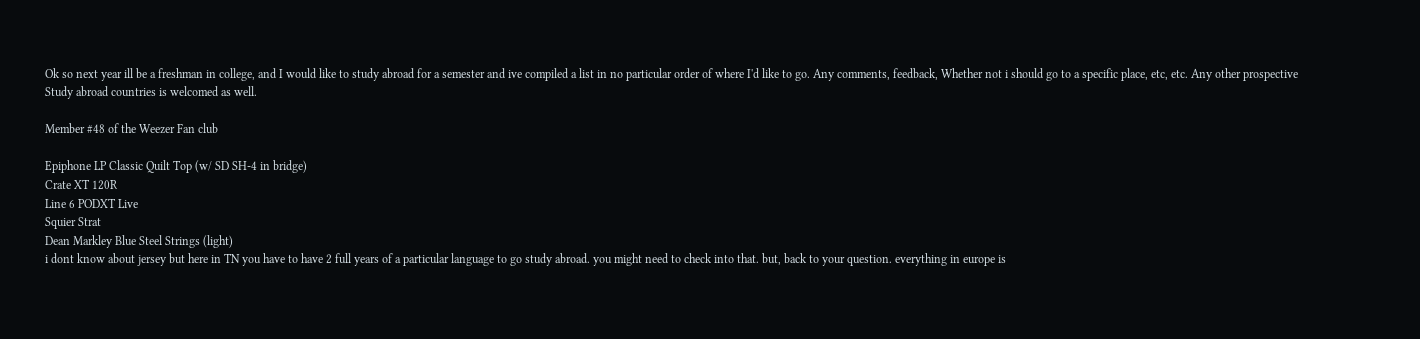Ok so next year ill be a freshman in college, and I would like to study abroad for a semester and ive compiled a list in no particular order of where I'd like to go. Any comments, feedback, Whether not i should go to a specific place, etc, etc. Any other prospective Study abroad countries is welcomed as well.

Member #48 of the Weezer Fan club

Epiphone LP Classic Quilt Top (w/ SD SH-4 in bridge)
Crate XT 120R
Line 6 PODXT Live
Squier Strat
Dean Markley Blue Steel Strings (light)
i dont know about jersey but here in TN you have to have 2 full years of a particular language to go study abroad. you might need to check into that. but, back to your question. everything in europe is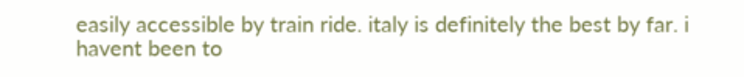easily accessible by train ride. italy is definitely the best by far. i havent been to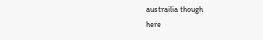austrailia though
here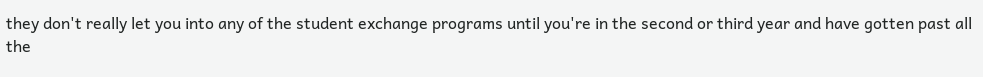they don't really let you into any of the student exchange programs until you're in the second or third year and have gotten past all the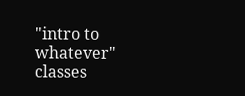"intro to whatever" classes